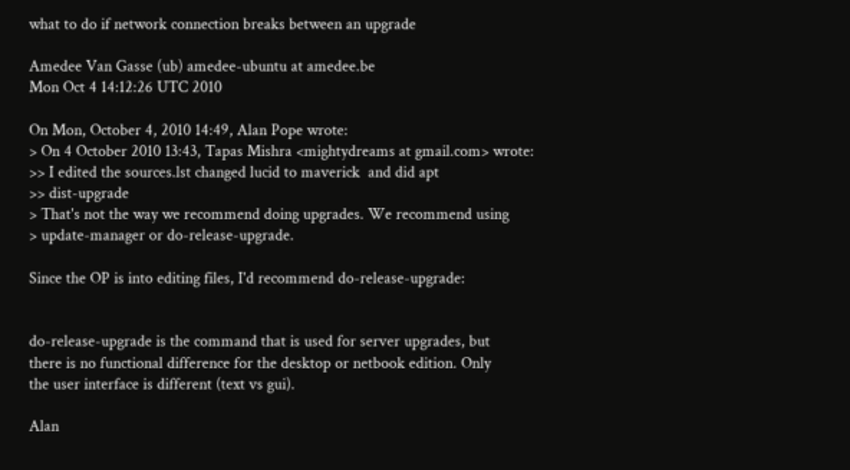what to do if network connection breaks between an upgrade

Amedee Van Gasse (ub) amedee-ubuntu at amedee.be
Mon Oct 4 14:12:26 UTC 2010

On Mon, October 4, 2010 14:49, Alan Pope wrote:
> On 4 October 2010 13:43, Tapas Mishra <mightydreams at gmail.com> wrote:
>> I edited the sources.lst changed lucid to maverick  and did apt
>> dist-upgrade
> That's not the way we recommend doing upgrades. We recommend using
> update-manager or do-release-upgrade.

Since the OP is into editing files, I'd recommend do-release-upgrade:


do-release-upgrade is the command that is used for server upgrades, but
there is no functional difference for the desktop or netbook edition. Only
the user interface is different (text vs gui).

Alan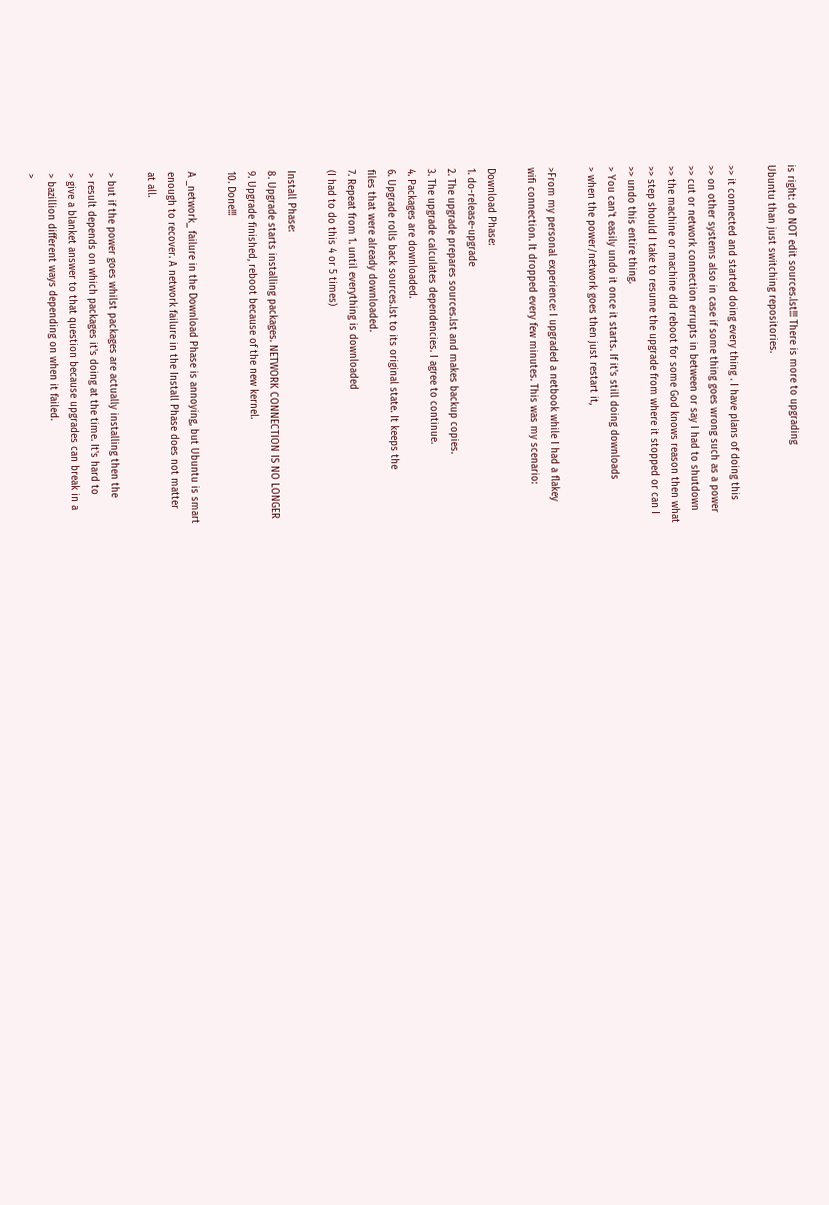is right: do NOT edit sources.lst!!! There is more to upgrading
Ubuntu than just switching repositories.

>> it connected and started doing every thing . I have plans of doing this
>> on other systems also in case if some thing goes wrong such as a power
>> cut or network connection errupts in between or say I had to shutdown
>> the machine or machine did reboot for some God knows reason then what
>> step should I take to resume the upgrade from where it stopped or can I
>> undo this entire thing.
> You can't easily undo it once it starts. If it's still doing downloads
> when the power/network goes then just restart it,

>From my personal experience: I upgraded a netbook while I had a flakey
wifi connection. It dropped every few minutes. This was my scenario:

Download Phase:
1. do-release-upgrade
2. The upgrade prepares sources.lst and makes backup copies.
3. The upgrade calculates dependencies. I agree to continue.
4. Packages are downloaded.
6. Upgrade rolls back sources.lst to its original state. It keeps the
files that were already downloaded.
7. Repeat from 1. until everything is downloaded
(I had to do this 4 or 5 times)

Install Phase:
8. Upgrade starts installing packages. NETWORK CONNECTION IS NO LONGER
9. Upgrade finished, reboot because of the new kernel.
10. Done!!!

A _network_ failure in the Download Phase is annoying, but Ubuntu is smart
enough to recover. A network failure in the Install Phase does not matter
at all.

> but if the power goes whilst packages are actually installing then the
> result depends on which packages it's doing at the time. It's hard to
> give a blanket answer to that question because upgrades can break in a
> bazillion different ways depending on when it failed.
>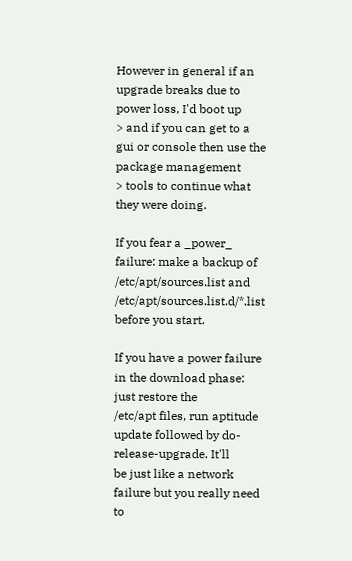However in general if an upgrade breaks due to power loss, I'd boot up
> and if you can get to a gui or console then use the package management
> tools to continue what they were doing.

If you fear a _power_ failure: make a backup of /etc/apt/sources.list and
/etc/apt/sources.list.d/*.list before you start.

If you have a power failure in the download phase: just restore the
/etc/apt files, run aptitude update followed by do-release-upgrade. It'll
be just like a network failure but you really need to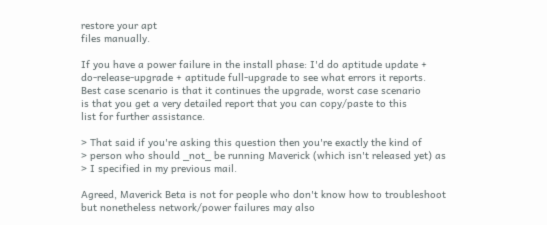restore your apt
files manually.

If you have a power failure in the install phase: I'd do aptitude update +
do-release-upgrade + aptitude full-upgrade to see what errors it reports.
Best case scenario is that it continues the upgrade, worst case scenario
is that you get a very detailed report that you can copy/paste to this
list for further assistance.

> That said if you're asking this question then you're exactly the kind of
> person who should _not_ be running Maverick (which isn't released yet) as
> I specified in my previous mail.

Agreed, Maverick Beta is not for people who don't know how to troubleshoot
but nonetheless network/power failures may also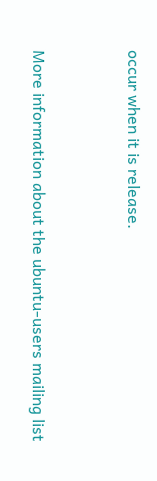occur when it is release.


More information about the ubuntu-users mailing list